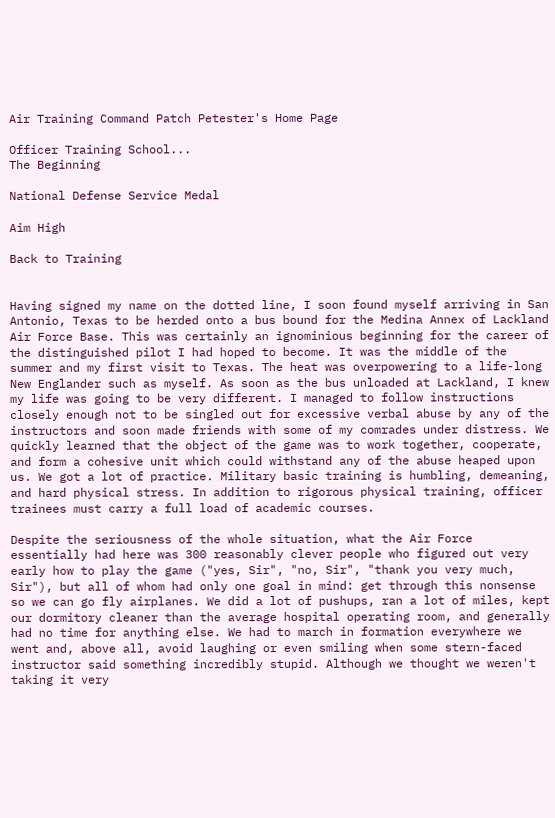Air Training Command Patch Petester's Home Page

Officer Training School...
The Beginning

National Defense Service Medal

Aim High

Back to Training


Having signed my name on the dotted line, I soon found myself arriving in San Antonio, Texas to be herded onto a bus bound for the Medina Annex of Lackland Air Force Base. This was certainly an ignominious beginning for the career of the distinguished pilot I had hoped to become. It was the middle of the summer and my first visit to Texas. The heat was overpowering to a life-long New Englander such as myself. As soon as the bus unloaded at Lackland, I knew my life was going to be very different. I managed to follow instructions closely enough not to be singled out for excessive verbal abuse by any of the instructors and soon made friends with some of my comrades under distress. We quickly learned that the object of the game was to work together, cooperate, and form a cohesive unit which could withstand any of the abuse heaped upon us. We got a lot of practice. Military basic training is humbling, demeaning, and hard physical stress. In addition to rigorous physical training, officer trainees must carry a full load of academic courses.

Despite the seriousness of the whole situation, what the Air Force essentially had here was 300 reasonably clever people who figured out very early how to play the game ("yes, Sir", "no, Sir", "thank you very much, Sir"), but all of whom had only one goal in mind: get through this nonsense so we can go fly airplanes. We did a lot of pushups, ran a lot of miles, kept our dormitory cleaner than the average hospital operating room, and generally had no time for anything else. We had to march in formation everywhere we went and, above all, avoid laughing or even smiling when some stern-faced instructor said something incredibly stupid. Although we thought we weren't taking it very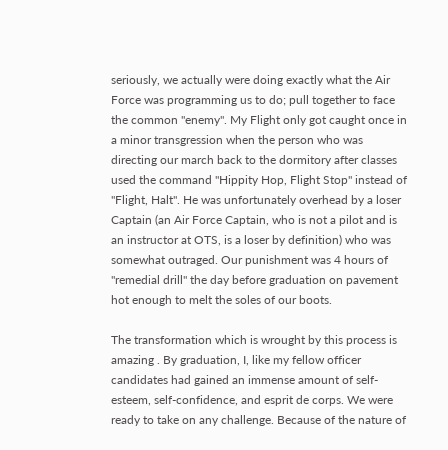seriously, we actually were doing exactly what the Air Force was programming us to do; pull together to face the common "enemy". My Flight only got caught once in a minor transgression when the person who was directing our march back to the dormitory after classes used the command "Hippity Hop, Flight Stop" instead of "Flight, Halt". He was unfortunately overhead by a loser Captain (an Air Force Captain, who is not a pilot and is an instructor at OTS, is a loser by definition) who was somewhat outraged. Our punishment was 4 hours of "remedial drill" the day before graduation on pavement hot enough to melt the soles of our boots.

The transformation which is wrought by this process is amazing . By graduation, I, like my fellow officer candidates had gained an immense amount of self-esteem, self-confidence, and esprit de corps. We were ready to take on any challenge. Because of the nature of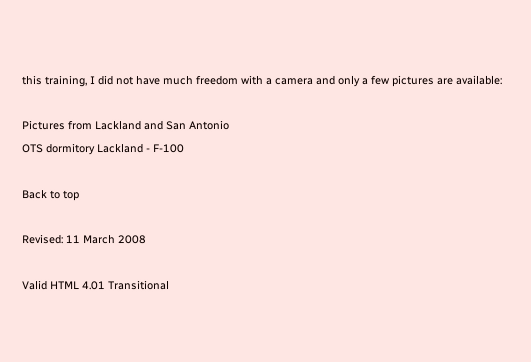this training, I did not have much freedom with a camera and only a few pictures are available:

Pictures from Lackland and San Antonio
OTS dormitory Lackland - F-100

Back to top

Revised: 11 March 2008

Valid HTML 4.01 Transitional